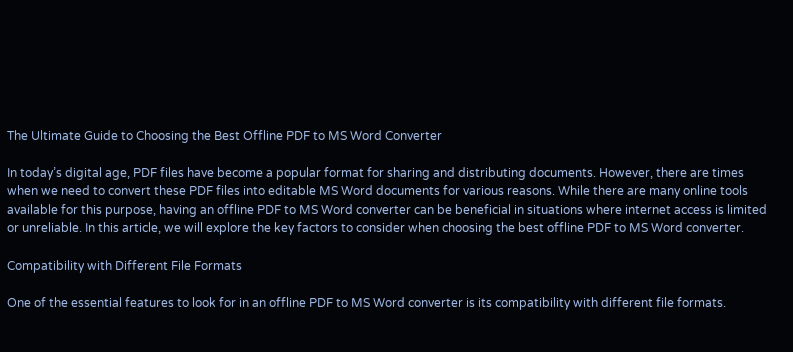The Ultimate Guide to Choosing the Best Offline PDF to MS Word Converter

In today’s digital age, PDF files have become a popular format for sharing and distributing documents. However, there are times when we need to convert these PDF files into editable MS Word documents for various reasons. While there are many online tools available for this purpose, having an offline PDF to MS Word converter can be beneficial in situations where internet access is limited or unreliable. In this article, we will explore the key factors to consider when choosing the best offline PDF to MS Word converter.

Compatibility with Different File Formats

One of the essential features to look for in an offline PDF to MS Word converter is its compatibility with different file formats.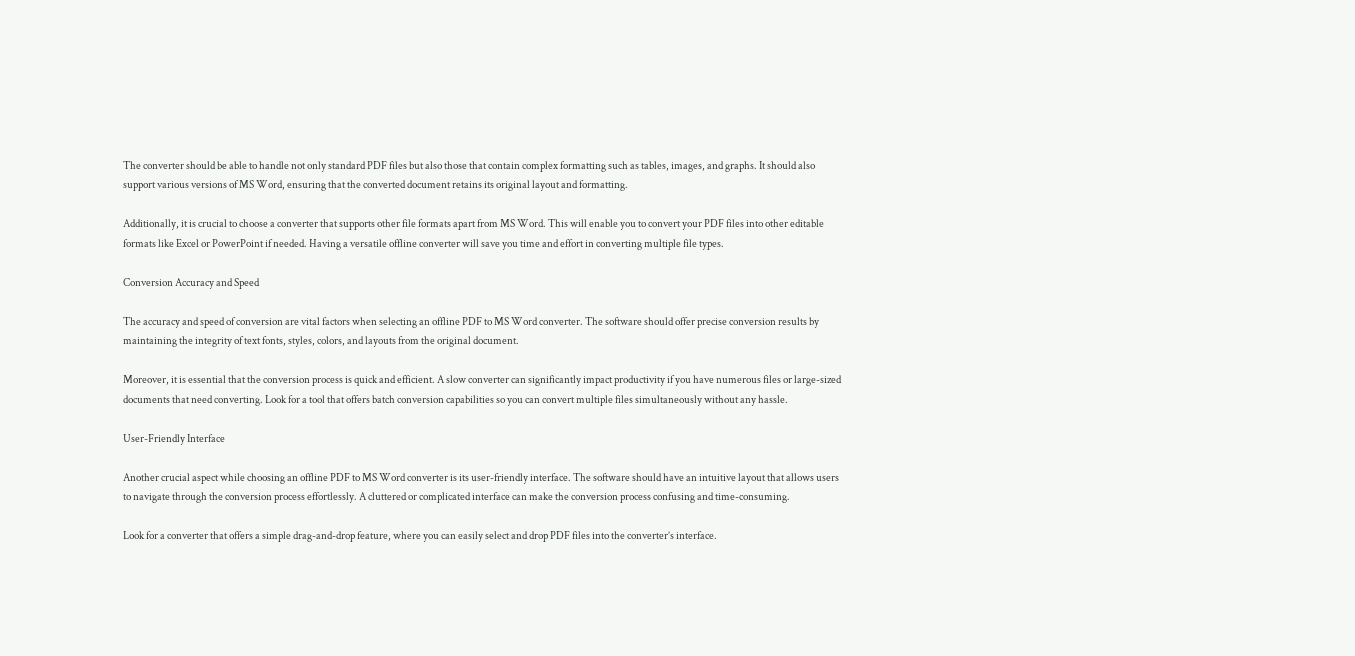The converter should be able to handle not only standard PDF files but also those that contain complex formatting such as tables, images, and graphs. It should also support various versions of MS Word, ensuring that the converted document retains its original layout and formatting.

Additionally, it is crucial to choose a converter that supports other file formats apart from MS Word. This will enable you to convert your PDF files into other editable formats like Excel or PowerPoint if needed. Having a versatile offline converter will save you time and effort in converting multiple file types.

Conversion Accuracy and Speed

The accuracy and speed of conversion are vital factors when selecting an offline PDF to MS Word converter. The software should offer precise conversion results by maintaining the integrity of text fonts, styles, colors, and layouts from the original document.

Moreover, it is essential that the conversion process is quick and efficient. A slow converter can significantly impact productivity if you have numerous files or large-sized documents that need converting. Look for a tool that offers batch conversion capabilities so you can convert multiple files simultaneously without any hassle.

User-Friendly Interface

Another crucial aspect while choosing an offline PDF to MS Word converter is its user-friendly interface. The software should have an intuitive layout that allows users to navigate through the conversion process effortlessly. A cluttered or complicated interface can make the conversion process confusing and time-consuming.

Look for a converter that offers a simple drag-and-drop feature, where you can easily select and drop PDF files into the converter’s interface.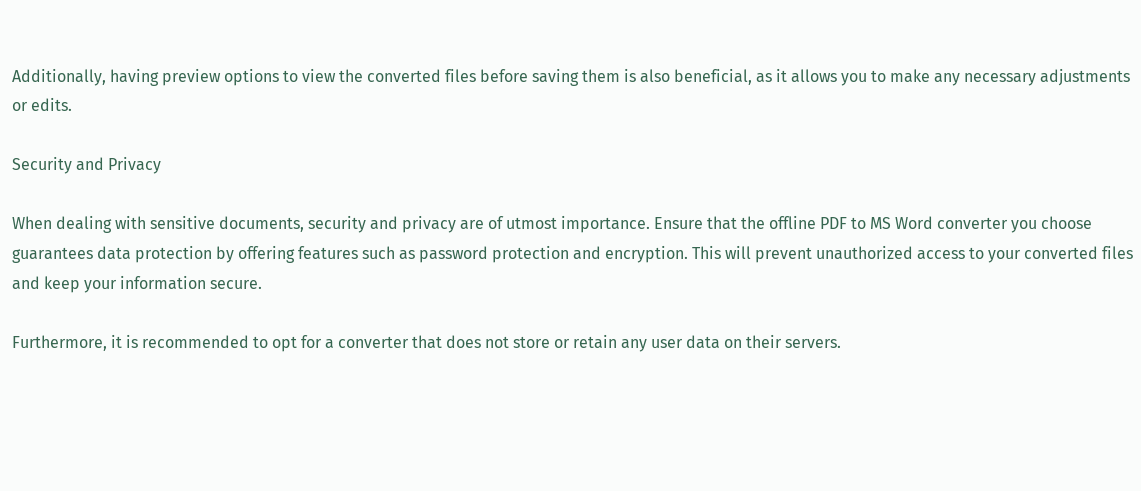Additionally, having preview options to view the converted files before saving them is also beneficial, as it allows you to make any necessary adjustments or edits.

Security and Privacy

When dealing with sensitive documents, security and privacy are of utmost importance. Ensure that the offline PDF to MS Word converter you choose guarantees data protection by offering features such as password protection and encryption. This will prevent unauthorized access to your converted files and keep your information secure.

Furthermore, it is recommended to opt for a converter that does not store or retain any user data on their servers.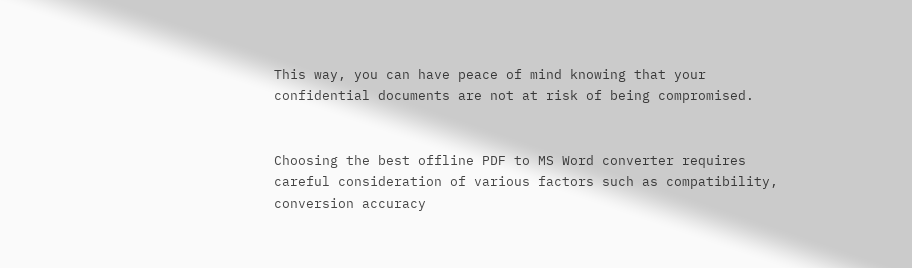This way, you can have peace of mind knowing that your confidential documents are not at risk of being compromised.


Choosing the best offline PDF to MS Word converter requires careful consideration of various factors such as compatibility, conversion accuracy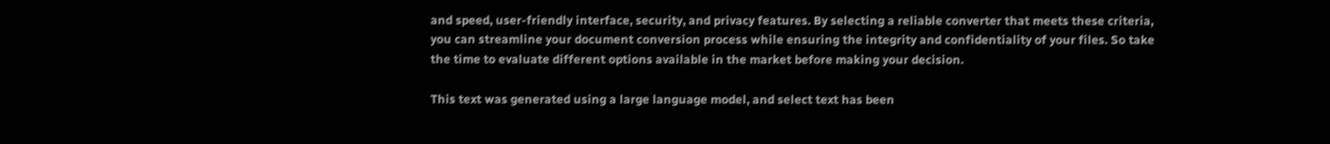and speed, user-friendly interface, security, and privacy features. By selecting a reliable converter that meets these criteria, you can streamline your document conversion process while ensuring the integrity and confidentiality of your files. So take the time to evaluate different options available in the market before making your decision.

This text was generated using a large language model, and select text has been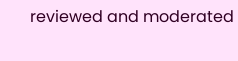reviewed and moderated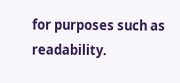for purposes such as readability.